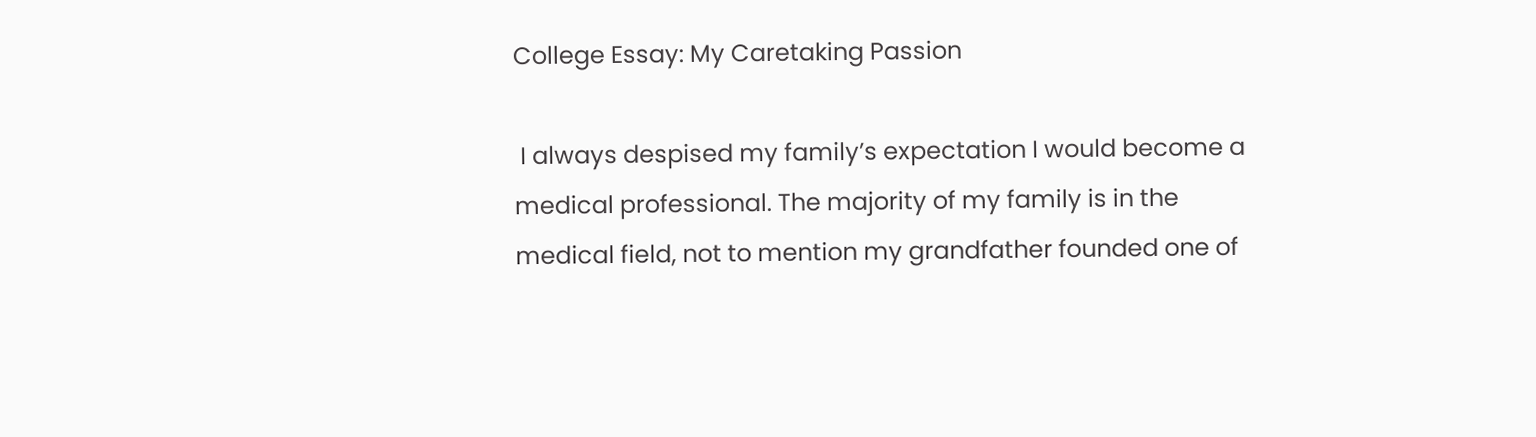College Essay: My Caretaking Passion

 I always despised my family’s expectation I would become a medical professional. The majority of my family is in the medical field, not to mention my grandfather founded one of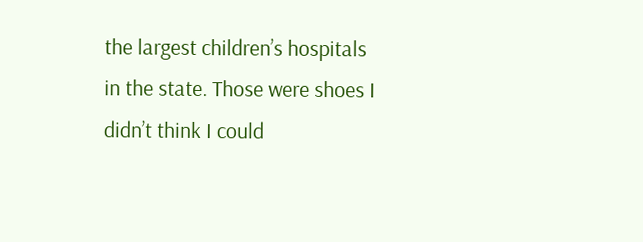the largest children’s hospitals in the state. Those were shoes I didn’t think I could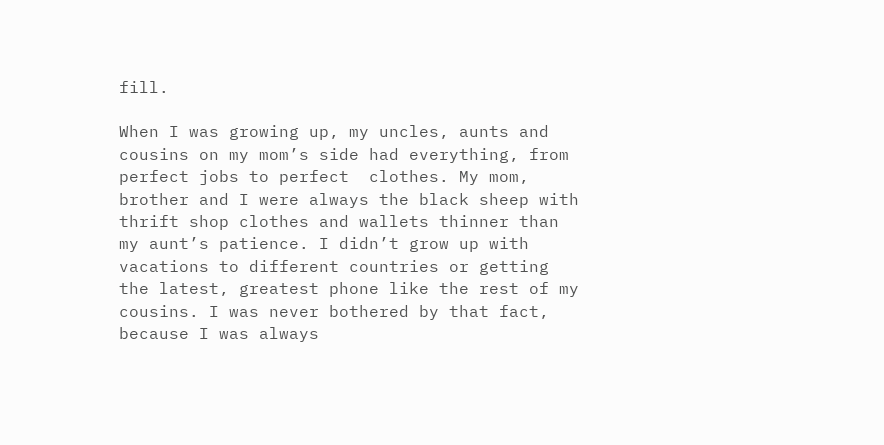fill.

When I was growing up, my uncles, aunts and cousins on my mom’s side had everything, from perfect jobs to perfect  clothes. My mom, brother and I were always the black sheep with thrift shop clothes and wallets thinner than my aunt’s patience. I didn’t grow up with vacations to different countries or getting the latest, greatest phone like the rest of my cousins. I was never bothered by that fact, because I was always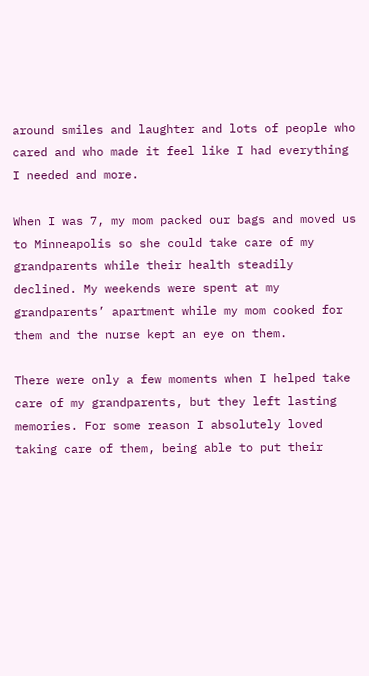around smiles and laughter and lots of people who cared and who made it feel like I had everything I needed and more.

When I was 7, my mom packed our bags and moved us to Minneapolis so she could take care of my grandparents while their health steadily declined. My weekends were spent at my grandparents’ apartment while my mom cooked for them and the nurse kept an eye on them.

There were only a few moments when I helped take care of my grandparents, but they left lasting memories. For some reason I absolutely loved taking care of them, being able to put their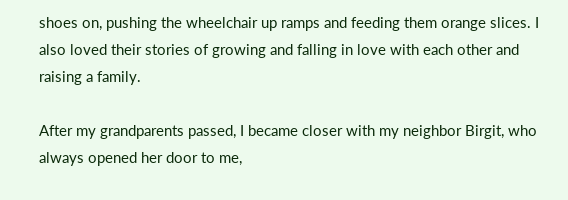shoes on, pushing the wheelchair up ramps and feeding them orange slices. I also loved their stories of growing and falling in love with each other and raising a family.

After my grandparents passed, I became closer with my neighbor Birgit, who always opened her door to me,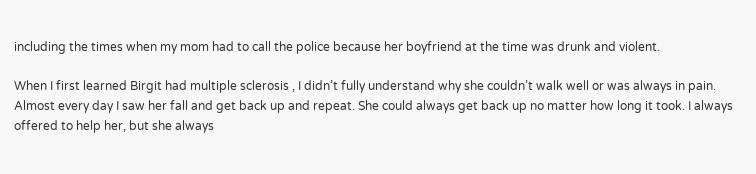including the times when my mom had to call the police because her boyfriend at the time was drunk and violent.

When I first learned Birgit had multiple sclerosis , I didn’t fully understand why she couldn’t walk well or was always in pain. Almost every day I saw her fall and get back up and repeat. She could always get back up no matter how long it took. I always offered to help her, but she always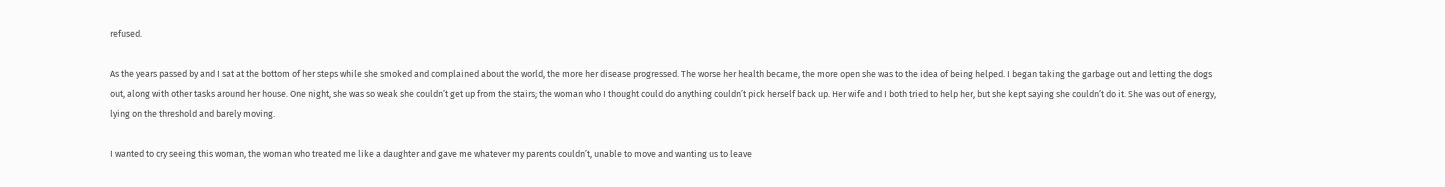refused.

As the years passed by and I sat at the bottom of her steps while she smoked and complained about the world, the more her disease progressed. The worse her health became, the more open she was to the idea of being helped. I began taking the garbage out and letting the dogs out, along with other tasks around her house. One night, she was so weak she couldn’t get up from the stairs; the woman who I thought could do anything couldn’t pick herself back up. Her wife and I both tried to help her, but she kept saying she couldn’t do it. She was out of energy, lying on the threshold and barely moving.

I wanted to cry seeing this woman, the woman who treated me like a daughter and gave me whatever my parents couldn’t, unable to move and wanting us to leave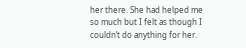her there. She had helped me so much but I felt as though I couldn’t do anything for her.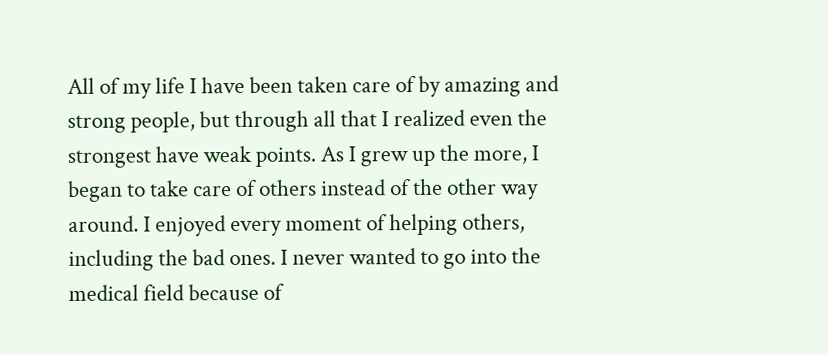All of my life I have been taken care of by amazing and strong people, but through all that I realized even the strongest have weak points. As I grew up the more, I began to take care of others instead of the other way around. I enjoyed every moment of helping others, including the bad ones. I never wanted to go into the medical field because of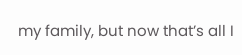my family, but now that’s all I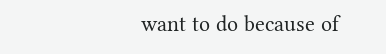want to do because of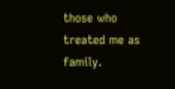those who treated me as family.